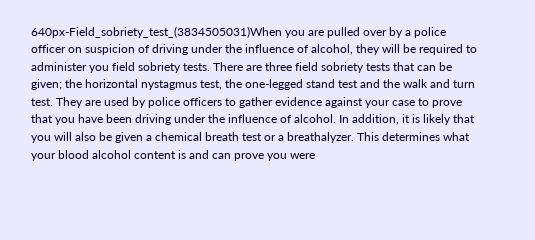640px-Field_sobriety_test_(3834505031)When you are pulled over by a police officer on suspicion of driving under the influence of alcohol, they will be required to administer you field sobriety tests. There are three field sobriety tests that can be given; the horizontal nystagmus test, the one-legged stand test and the walk and turn test. They are used by police officers to gather evidence against your case to prove that you have been driving under the influence of alcohol. In addition, it is likely that you will also be given a chemical breath test or a breathalyzer. This determines what your blood alcohol content is and can prove you were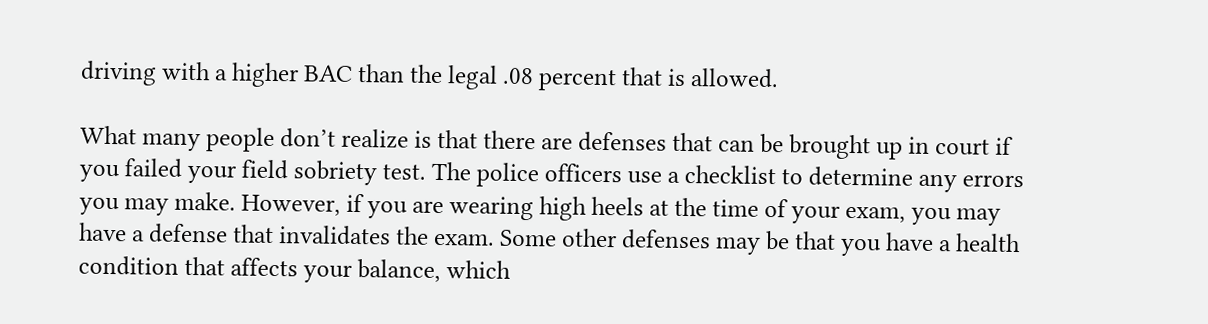driving with a higher BAC than the legal .08 percent that is allowed.

What many people don’t realize is that there are defenses that can be brought up in court if you failed your field sobriety test. The police officers use a checklist to determine any errors you may make. However, if you are wearing high heels at the time of your exam, you may have a defense that invalidates the exam. Some other defenses may be that you have a health condition that affects your balance, which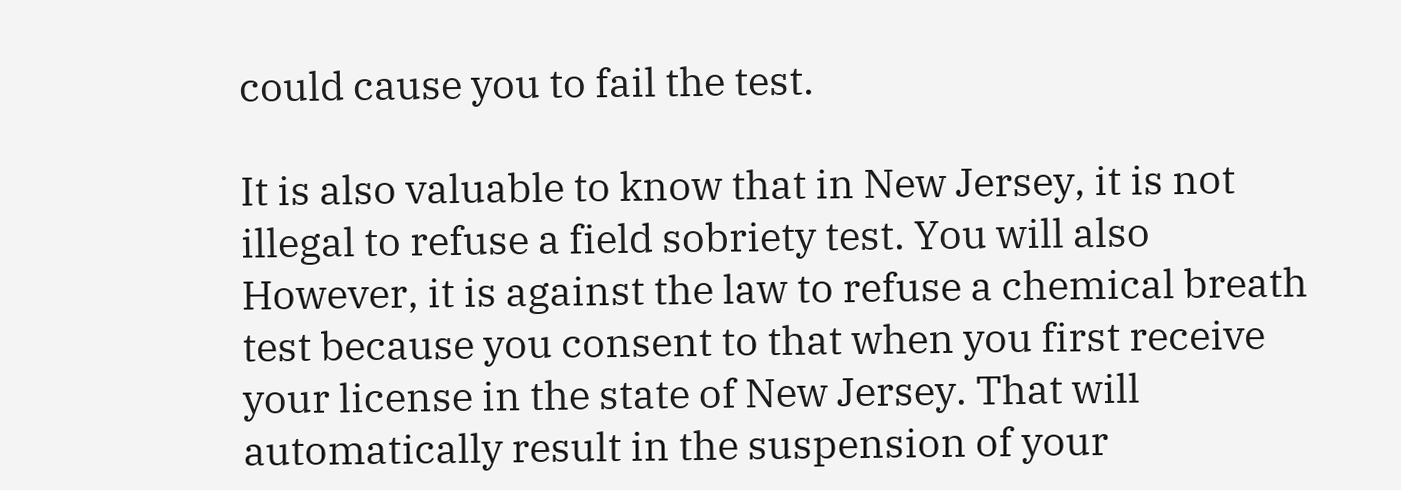could cause you to fail the test.

It is also valuable to know that in New Jersey, it is not illegal to refuse a field sobriety test. You will also  However, it is against the law to refuse a chemical breath test because you consent to that when you first receive your license in the state of New Jersey. That will automatically result in the suspension of your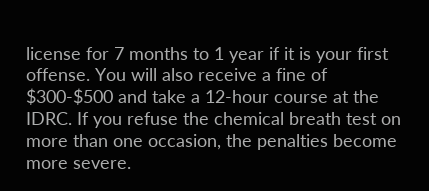license for 7 months to 1 year if it is your first offense. You will also receive a fine of $300-$500 and take a 12-hour course at the IDRC. If you refuse the chemical breath test on more than one occasion, the penalties become more severe.